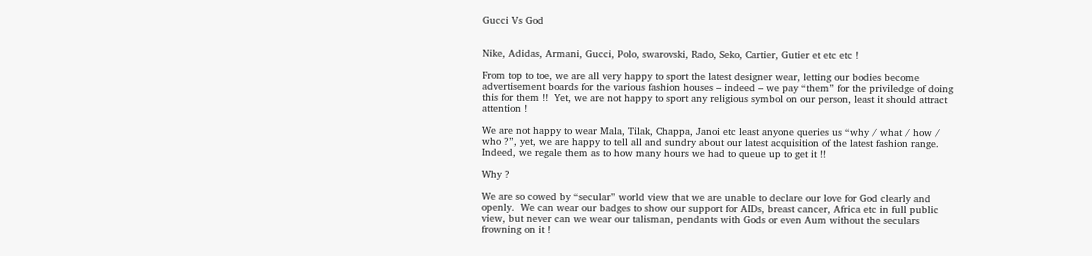Gucci Vs God


Nike, Adidas, Armani, Gucci, Polo, swarovski, Rado, Seko, Cartier, Gutier et etc etc !

From top to toe, we are all very happy to sport the latest designer wear, letting our bodies become advertisement boards for the various fashion houses – indeed – we pay “them” for the priviledge of doing this for them !!  Yet, we are not happy to sport any religious symbol on our person, least it should attract attention !

We are not happy to wear Mala, Tilak, Chappa, Janoi etc least anyone queries us “why / what / how / who ?”, yet, we are happy to tell all and sundry about our latest acquisition of the latest fashion range.  Indeed, we regale them as to how many hours we had to queue up to get it !!

Why ?

We are so cowed by “secular” world view that we are unable to declare our love for God clearly and openly.  We can wear our badges to show our support for AIDs, breast cancer, Africa etc in full public view, but never can we wear our talisman, pendants with Gods or even Aum without the seculars frowning on it !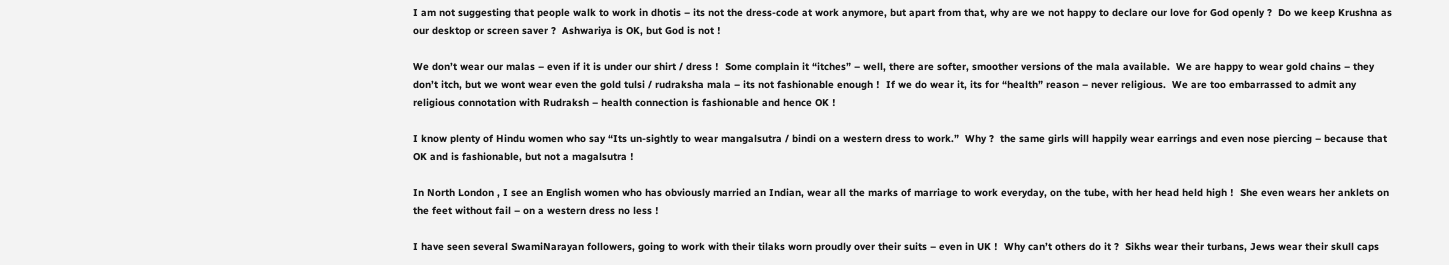I am not suggesting that people walk to work in dhotis – its not the dress-code at work anymore, but apart from that, why are we not happy to declare our love for God openly ?  Do we keep Krushna as our desktop or screen saver ?  Ashwariya is OK, but God is not !

We don’t wear our malas – even if it is under our shirt / dress !  Some complain it “itches” – well, there are softer, smoother versions of the mala available.  We are happy to wear gold chains – they don’t itch, but we wont wear even the gold tulsi / rudraksha mala – its not fashionable enough !  If we do wear it, its for “health” reason – never religious.  We are too embarrassed to admit any religious connotation with Rudraksh – health connection is fashionable and hence OK !

I know plenty of Hindu women who say “Its un-sightly to wear mangalsutra / bindi on a western dress to work.”  Why ?  the same girls will happily wear earrings and even nose piercing – because that OK and is fashionable, but not a magalsutra !

In North London , I see an English women who has obviously married an Indian, wear all the marks of marriage to work everyday, on the tube, with her head held high !  She even wears her anklets on the feet without fail – on a western dress no less !

I have seen several SwamiNarayan followers, going to work with their tilaks worn proudly over their suits – even in UK !  Why can’t others do it ?  Sikhs wear their turbans, Jews wear their skull caps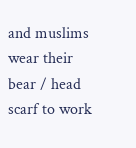and muslims wear their bear / head scarf to work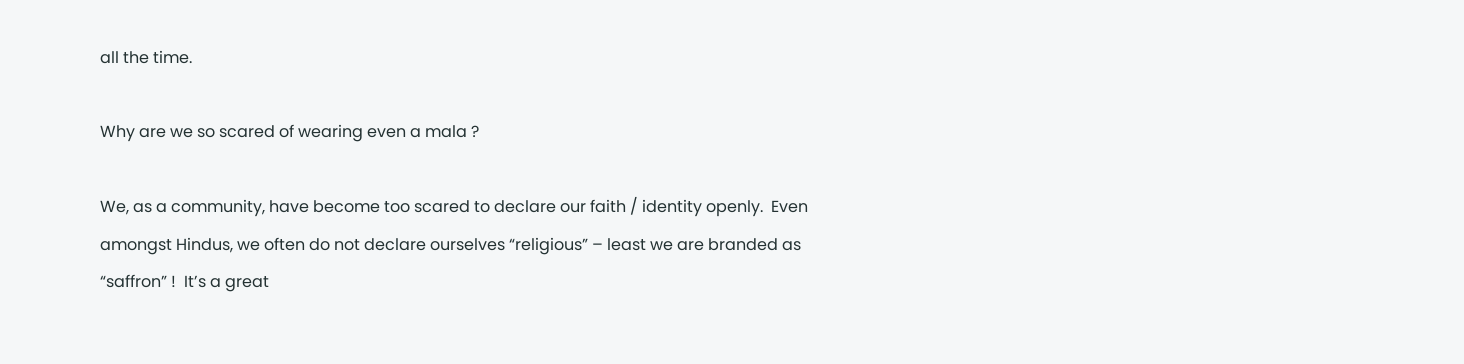all the time.

Why are we so scared of wearing even a mala ?

We, as a community, have become too scared to declare our faith / identity openly.  Even amongst Hindus, we often do not declare ourselves “religious” – least we are branded as “saffron” !  It’s a great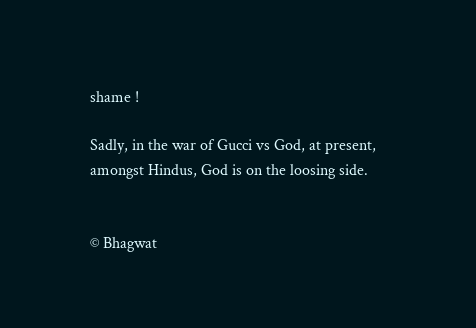shame !

Sadly, in the war of Gucci vs God, at present, amongst Hindus, God is on the loosing side.


© Bhagwat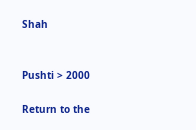Shah


Pushti > 2000

Return to the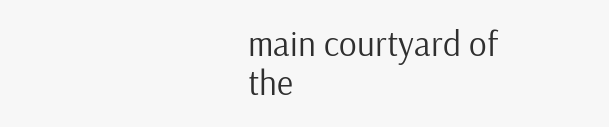main courtyard of the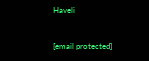Haveli


[email protected]